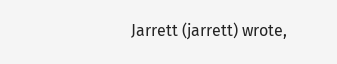Jarrett (jarrett) wrote,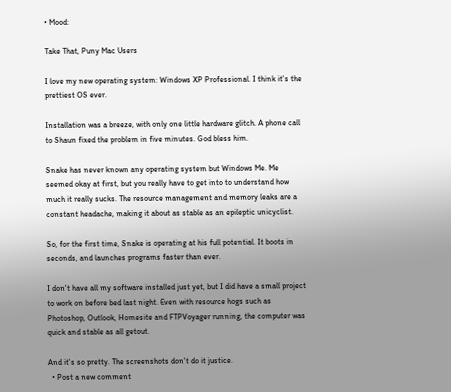• Mood:

Take That, Puny Mac Users

I love my new operating system: Windows XP Professional. I think it's the prettiest OS ever.

Installation was a breeze, with only one little hardware glitch. A phone call to Shaun fixed the problem in five minutes. God bless him.

Snake has never known any operating system but Windows Me. Me seemed okay at first, but you really have to get into to understand how much it really sucks. The resource management and memory leaks are a constant headache, making it about as stable as an epileptic unicyclist.

So, for the first time, Snake is operating at his full potential. It boots in seconds, and launches programs faster than ever.

I don't have all my software installed just yet, but I did have a small project to work on before bed last night. Even with resource hogs such as Photoshop, Outlook, Homesite and FTPVoyager running, the computer was quick and stable as all getout.

And it's so pretty. The screenshots don't do it justice.
  • Post a new comment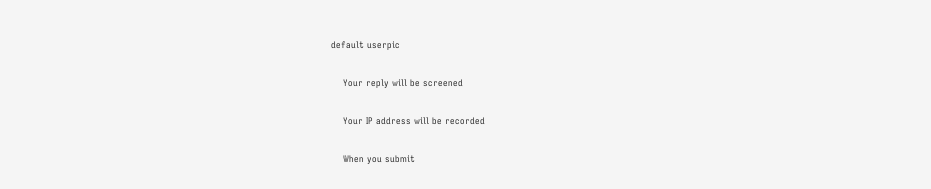default userpic

    Your reply will be screened

    Your IP address will be recorded

    When you submit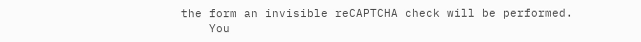the form an invisible reCAPTCHA check will be performed.
    You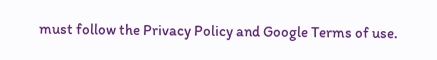must follow the Privacy Policy and Google Terms of use.